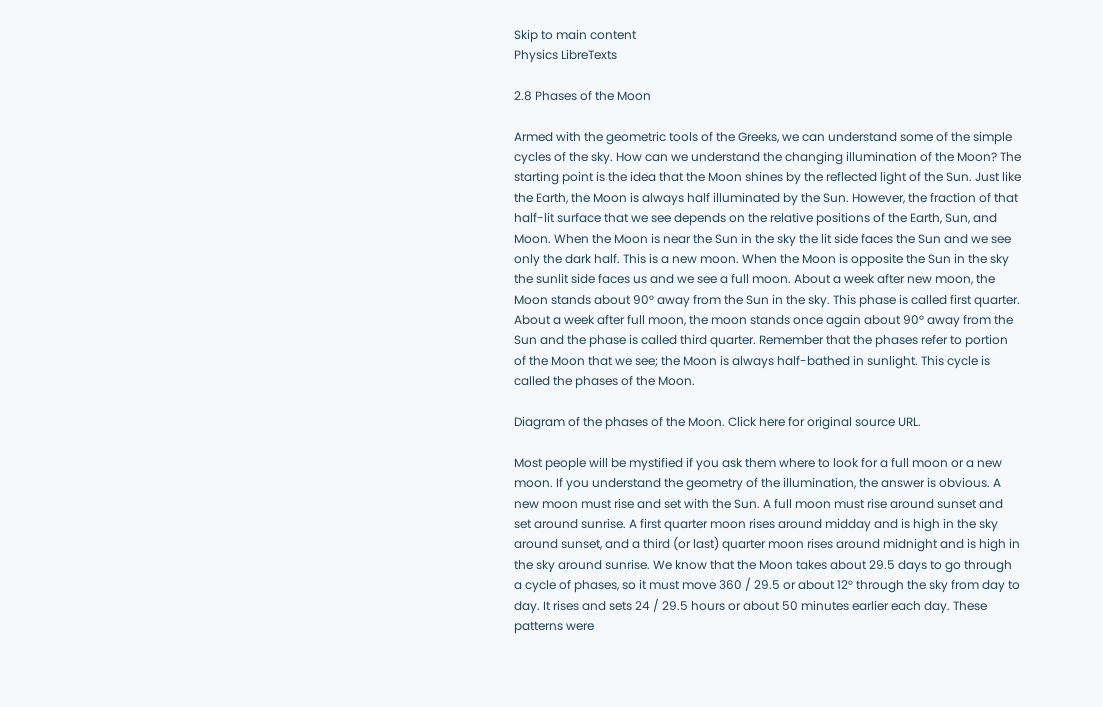Skip to main content
Physics LibreTexts

2.8 Phases of the Moon

Armed with the geometric tools of the Greeks, we can understand some of the simple cycles of the sky. How can we understand the changing illumination of the Moon? The starting point is the idea that the Moon shines by the reflected light of the Sun. Just like the Earth, the Moon is always half illuminated by the Sun. However, the fraction of that half-lit surface that we see depends on the relative positions of the Earth, Sun, and Moon. When the Moon is near the Sun in the sky the lit side faces the Sun and we see only the dark half. This is a new moon. When the Moon is opposite the Sun in the sky the sunlit side faces us and we see a full moon. About a week after new moon, the Moon stands about 90° away from the Sun in the sky. This phase is called first quarter. About a week after full moon, the moon stands once again about 90° away from the Sun and the phase is called third quarter. Remember that the phases refer to portion of the Moon that we see; the Moon is always half-bathed in sunlight. This cycle is called the phases of the Moon.

Diagram of the phases of the Moon. Click here for original source URL.

Most people will be mystified if you ask them where to look for a full moon or a new moon. If you understand the geometry of the illumination, the answer is obvious. A new moon must rise and set with the Sun. A full moon must rise around sunset and set around sunrise. A first quarter moon rises around midday and is high in the sky around sunset, and a third (or last) quarter moon rises around midnight and is high in the sky around sunrise. We know that the Moon takes about 29.5 days to go through a cycle of phases, so it must move 360 / 29.5 or about 12° through the sky from day to day. It rises and sets 24 / 29.5 hours or about 50 minutes earlier each day. These patterns were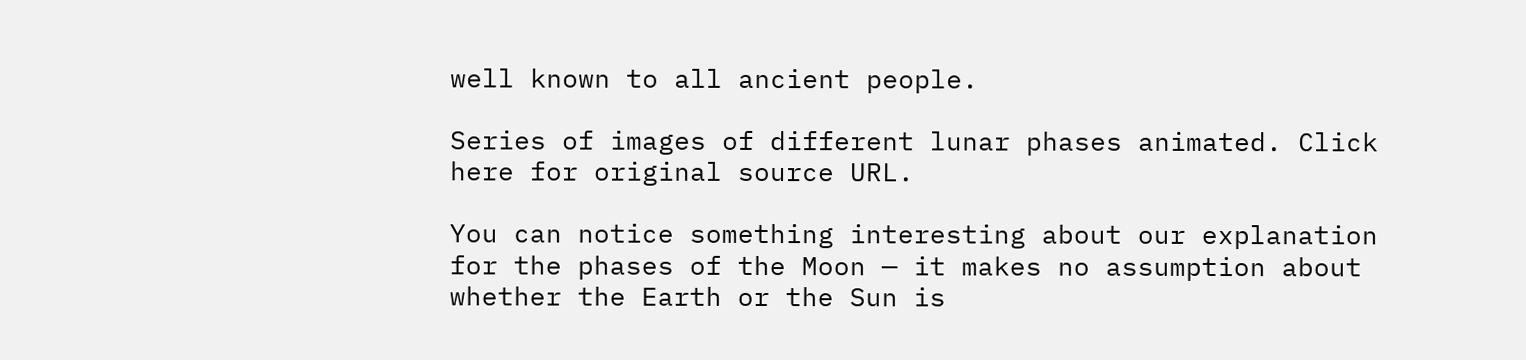well known to all ancient people.

Series of images of different lunar phases animated. Click here for original source URL.

You can notice something interesting about our explanation for the phases of the Moon — it makes no assumption about whether the Earth or the Sun is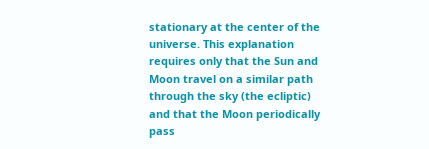stationary at the center of the universe. This explanation requires only that the Sun and Moon travel on a similar path through the sky (the ecliptic) and that the Moon periodically pass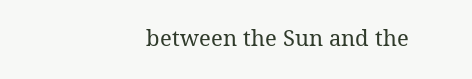between the Sun and the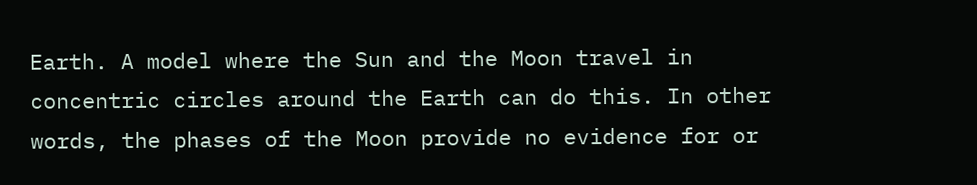Earth. A model where the Sun and the Moon travel in concentric circles around the Earth can do this. In other words, the phases of the Moon provide no evidence for or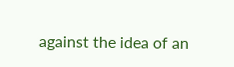against the idea of an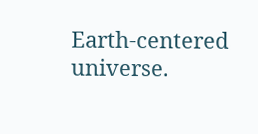Earth-centered universe.